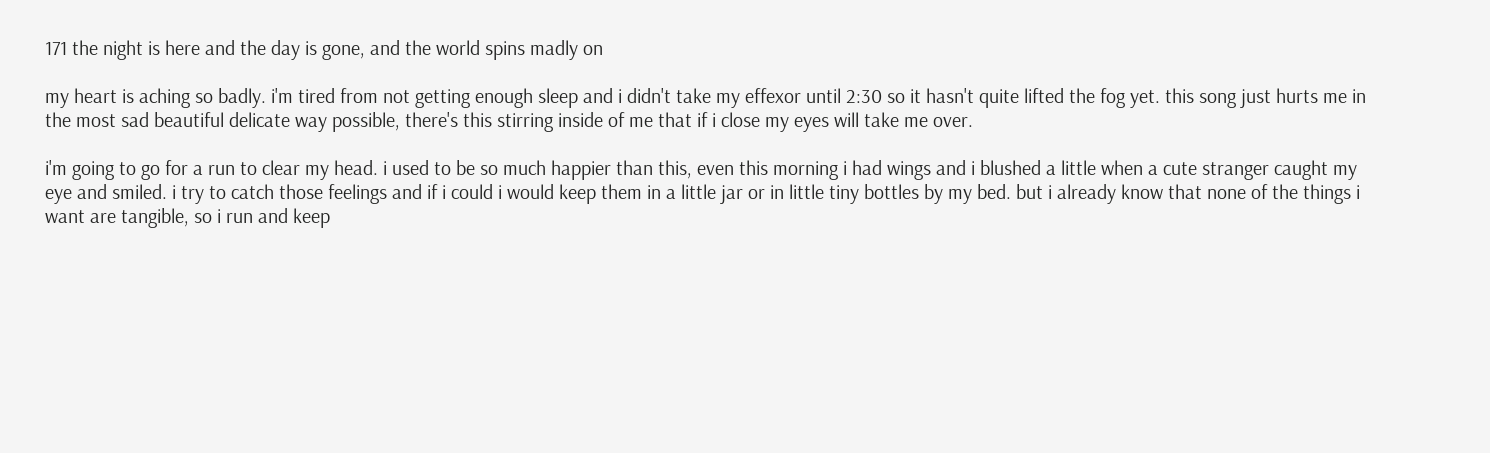171 the night is here and the day is gone, and the world spins madly on

my heart is aching so badly. i'm tired from not getting enough sleep and i didn't take my effexor until 2:30 so it hasn't quite lifted the fog yet. this song just hurts me in the most sad beautiful delicate way possible, there's this stirring inside of me that if i close my eyes will take me over.

i'm going to go for a run to clear my head. i used to be so much happier than this, even this morning i had wings and i blushed a little when a cute stranger caught my eye and smiled. i try to catch those feelings and if i could i would keep them in a little jar or in little tiny bottles by my bed. but i already know that none of the things i want are tangible, so i run and keep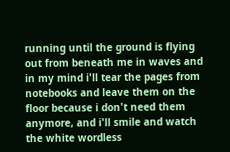running until the ground is flying out from beneath me in waves and in my mind i'll tear the pages from notebooks and leave them on the floor because i don't need them anymore, and i'll smile and watch the white wordless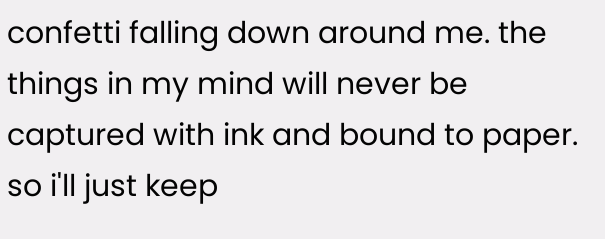confetti falling down around me. the things in my mind will never be captured with ink and bound to paper. so i'll just keep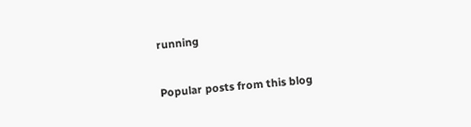running


Popular posts from this blog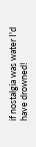if nostalgia was water I'd have drowned!